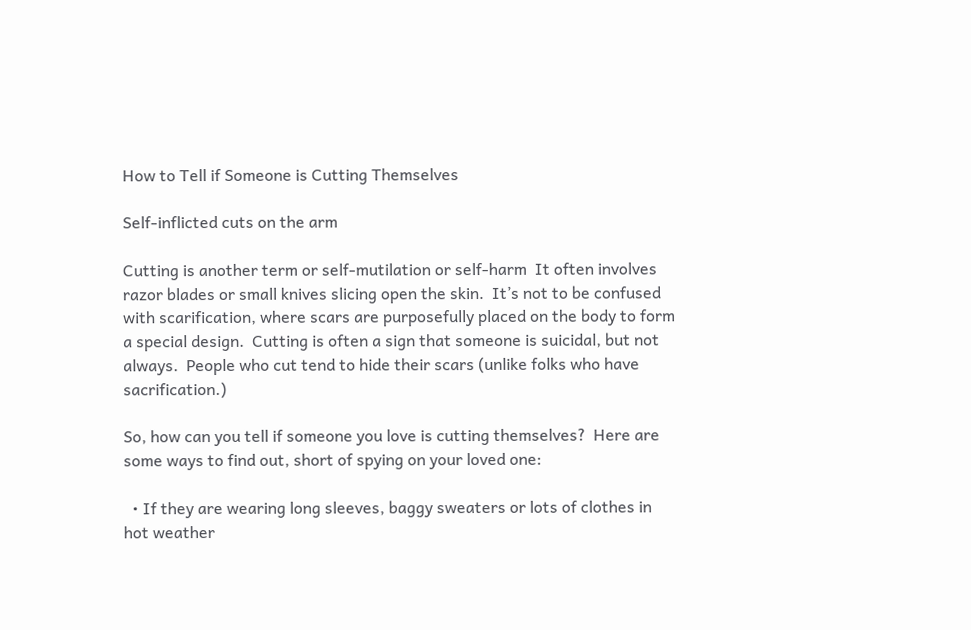How to Tell if Someone is Cutting Themselves

Self-inflicted cuts on the arm

Cutting is another term or self-mutilation or self-harm  It often involves razor blades or small knives slicing open the skin.  It’s not to be confused with scarification, where scars are purposefully placed on the body to form a special design.  Cutting is often a sign that someone is suicidal, but not always.  People who cut tend to hide their scars (unlike folks who have sacrification.)

So, how can you tell if someone you love is cutting themselves?  Here are some ways to find out, short of spying on your loved one:

  • If they are wearing long sleeves, baggy sweaters or lots of clothes in hot weather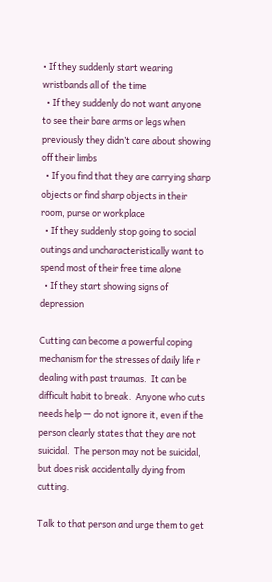• If they suddenly start wearing wristbands all of  the time
  • If they suddenly do not want anyone to see their bare arms or legs when previously they didn’t care about showing off their limbs
  • If you find that they are carrying sharp objects or find sharp objects in their room, purse or workplace
  • If they suddenly stop going to social outings and uncharacteristically want to spend most of their free time alone
  • If they start showing signs of depression

Cutting can become a powerful coping mechanism for the stresses of daily life r dealing with past traumas.  It can be difficult habit to break.  Anyone who cuts needs help — do not ignore it, even if the person clearly states that they are not suicidal.  The person may not be suicidal, but does risk accidentally dying from cutting.

Talk to that person and urge them to get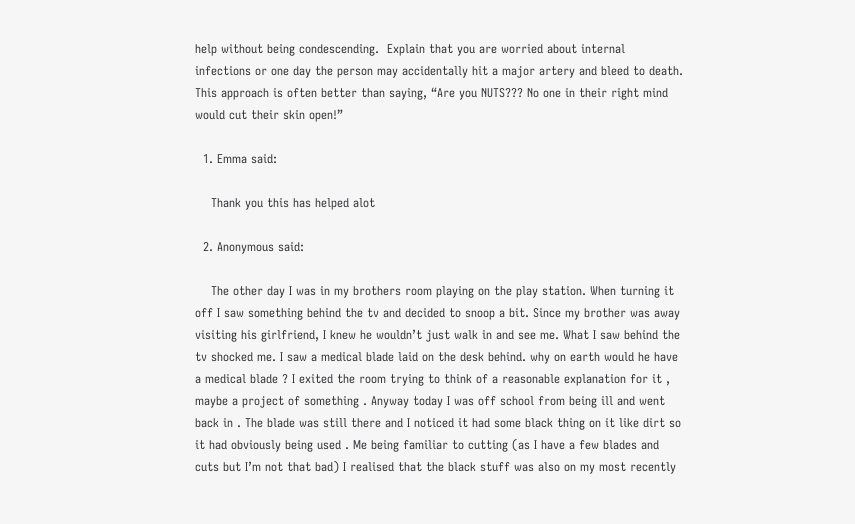help without being condescending.  Explain that you are worried about internal infections or one day the person may accidentally hit a major artery and bleed to death.  This approach is often better than saying, “Are you NUTS??? No one in their right mind would cut their skin open!”

  1. Emma said:

    Thank you this has helped alot

  2. Anonymous said:

    The other day I was in my brothers room playing on the play station. When turning it off I saw something behind the tv and decided to snoop a bit. Since my brother was away visiting his girlfriend, I knew he wouldn’t just walk in and see me. What I saw behind the tv shocked me. I saw a medical blade laid on the desk behind. why on earth would he have a medical blade ? I exited the room trying to think of a reasonable explanation for it , maybe a project of something . Anyway today I was off school from being ill and went back in . The blade was still there and I noticed it had some black thing on it like dirt so it had obviously being used . Me being familiar to cutting (as I have a few blades and cuts but I’m not that bad) I realised that the black stuff was also on my most recently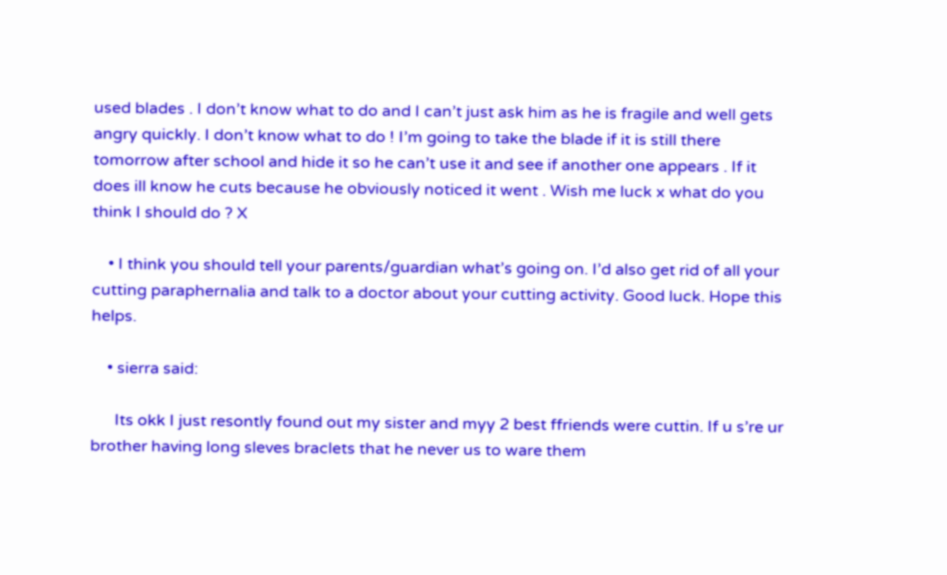used blades . I don’t know what to do and I can’t just ask him as he is fragile and well gets angry quickly. I don’t know what to do ! I’m going to take the blade if it is still there tomorrow after school and hide it so he can’t use it and see if another one appears . If it does ill know he cuts because he obviously noticed it went . Wish me luck x what do you think I should do ? X

    • I think you should tell your parents/guardian what’s going on. I’d also get rid of all your cutting paraphernalia and talk to a doctor about your cutting activity. Good luck. Hope this helps.

    • sierra said:

      Its okk I just resontly found out my sister and myy 2 best ffriends were cuttin. If u s’re ur brother having long sleves braclets that he never us to ware them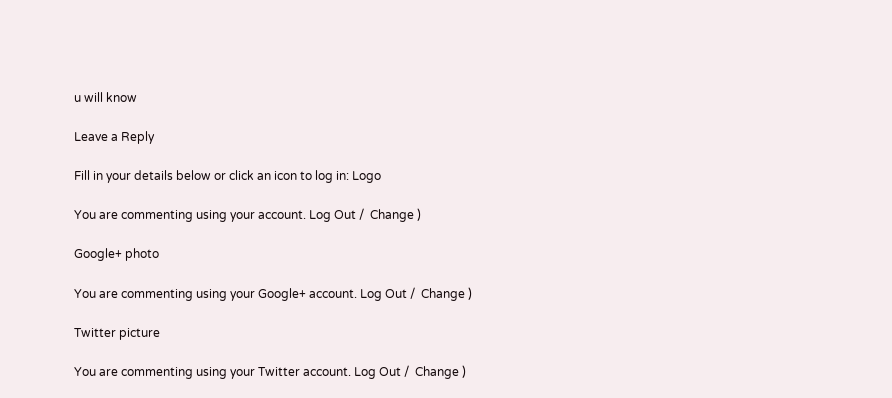u will know

Leave a Reply

Fill in your details below or click an icon to log in: Logo

You are commenting using your account. Log Out /  Change )

Google+ photo

You are commenting using your Google+ account. Log Out /  Change )

Twitter picture

You are commenting using your Twitter account. Log Out /  Change )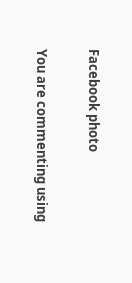Facebook photo

You are commenting using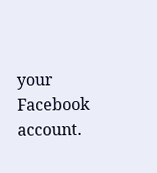your Facebook account.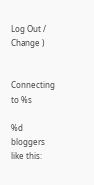Log Out /  Change )


Connecting to %s

%d bloggers like this: